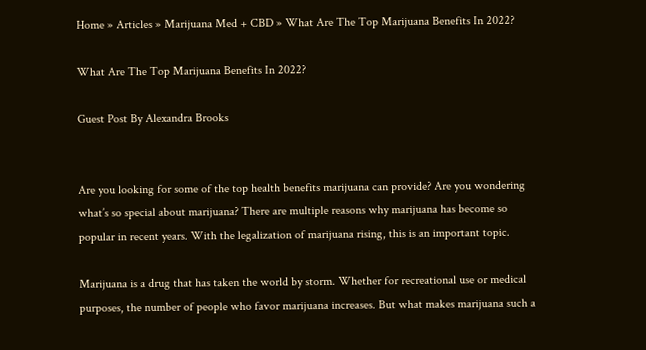Home » Articles » Marijuana Med + CBD » What Are The Top Marijuana Benefits In 2022?

What Are The Top Marijuana Benefits In 2022?

Guest Post By Alexandra Brooks


Are you looking for some of the top health benefits marijuana can provide? Are you wondering what’s so special about marijuana? There are multiple reasons why marijuana has become so popular in recent years. With the legalization of marijuana rising, this is an important topic.

Marijuana is a drug that has taken the world by storm. Whether for recreational use or medical purposes, the number of people who favor marijuana increases. But what makes marijuana such a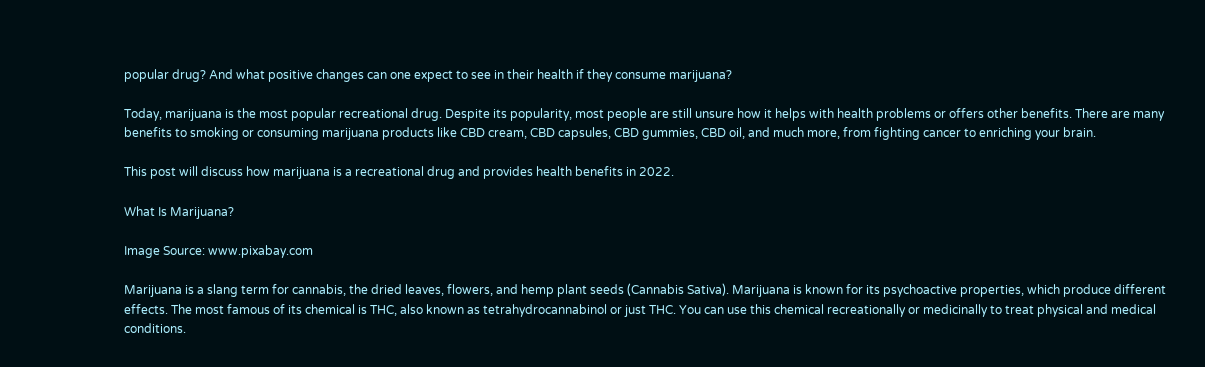popular drug? And what positive changes can one expect to see in their health if they consume marijuana?

Today, marijuana is the most popular recreational drug. Despite its popularity, most people are still unsure how it helps with health problems or offers other benefits. There are many benefits to smoking or consuming marijuana products like CBD cream, CBD capsules, CBD gummies, CBD oil, and much more, from fighting cancer to enriching your brain.

This post will discuss how marijuana is a recreational drug and provides health benefits in 2022.

What Is Marijuana?

Image Source: www.pixabay.com

Marijuana is a slang term for cannabis, the dried leaves, flowers, and hemp plant seeds (Cannabis Sativa). Marijuana is known for its psychoactive properties, which produce different effects. The most famous of its chemical is THC, also known as tetrahydrocannabinol or just THC. You can use this chemical recreationally or medicinally to treat physical and medical conditions.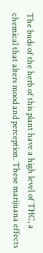The buds of the herb of this plant have a high level of THC, a chemical that alters mood and perception. These marijuana effects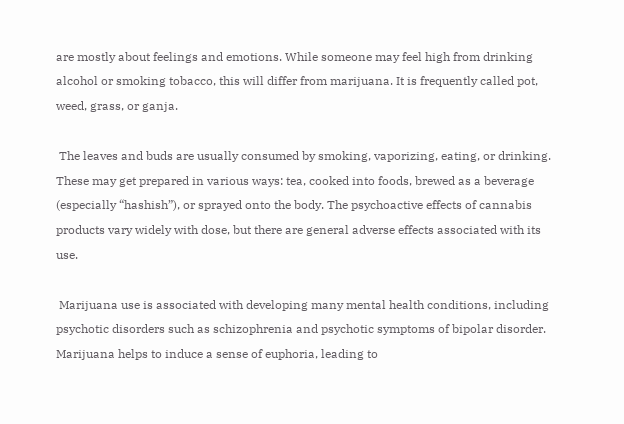are mostly about feelings and emotions. While someone may feel high from drinking alcohol or smoking tobacco, this will differ from marijuana. It is frequently called pot, weed, grass, or ganja.

 The leaves and buds are usually consumed by smoking, vaporizing, eating, or drinking. These may get prepared in various ways: tea, cooked into foods, brewed as a beverage (especially “hashish”), or sprayed onto the body. The psychoactive effects of cannabis products vary widely with dose, but there are general adverse effects associated with its use.

 Marijuana use is associated with developing many mental health conditions, including psychotic disorders such as schizophrenia and psychotic symptoms of bipolar disorder. Marijuana helps to induce a sense of euphoria, leading to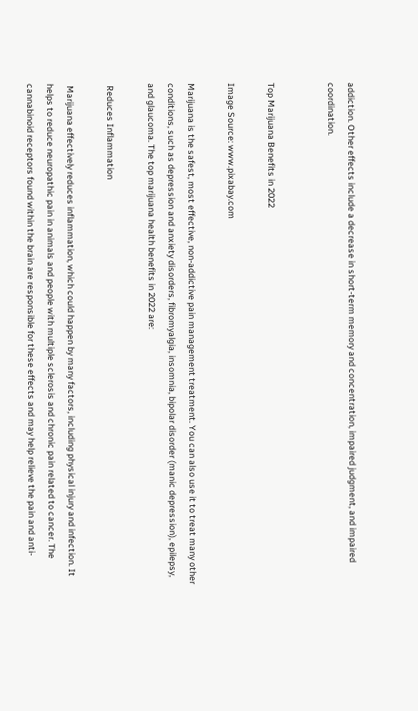addiction. Other effects include a decrease in short-term memory and concentration, impaired judgment, and impaired coordination.


Top Marijuana Benefits in 2022

Image Source: www.pixabay.com

Marijuana is the safest, most effective, non-addictive pain management treatment. You can also use it to treat many other conditions, such as depression and anxiety disorders, fibromyalgia, insomnia, bipolar disorder (manic depression), epilepsy, and glaucoma. The top marijuana health benefits in 2022 are:

 Reduces Inflammation

 Marijuana effectively reduces inflammation, which could happen by many factors, including physical injury and infection. It helps to reduce neuropathic pain in animals and people with multiple sclerosis and chronic pain related to cancer. The cannabinoid receptors found within the brain are responsible for these effects and may help relieve the pain and anti-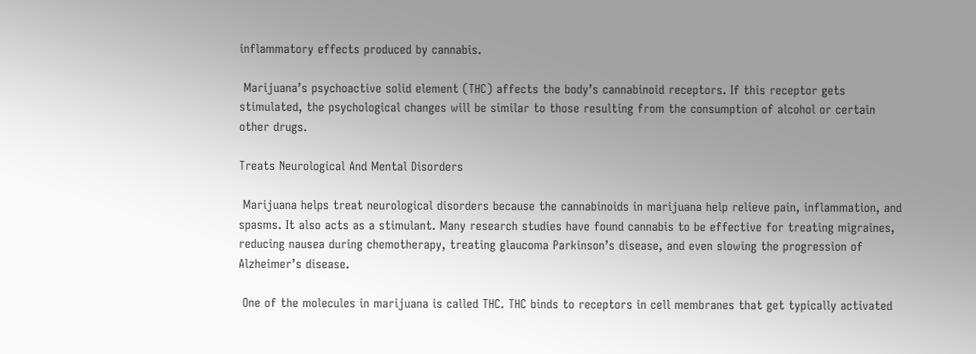inflammatory effects produced by cannabis.

 Marijuana’s psychoactive solid element (THC) affects the body’s cannabinoid receptors. If this receptor gets stimulated, the psychological changes will be similar to those resulting from the consumption of alcohol or certain other drugs.

Treats Neurological And Mental Disorders

 Marijuana helps treat neurological disorders because the cannabinoids in marijuana help relieve pain, inflammation, and spasms. It also acts as a stimulant. Many research studies have found cannabis to be effective for treating migraines, reducing nausea during chemotherapy, treating glaucoma Parkinson’s disease, and even slowing the progression of Alzheimer’s disease.

 One of the molecules in marijuana is called THC. THC binds to receptors in cell membranes that get typically activated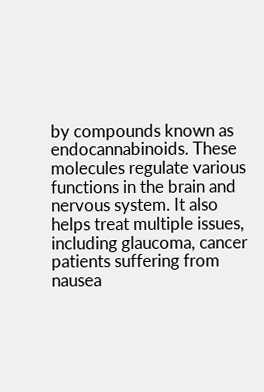by compounds known as endocannabinoids. These molecules regulate various functions in the brain and nervous system. It also helps treat multiple issues, including glaucoma, cancer patients suffering from nausea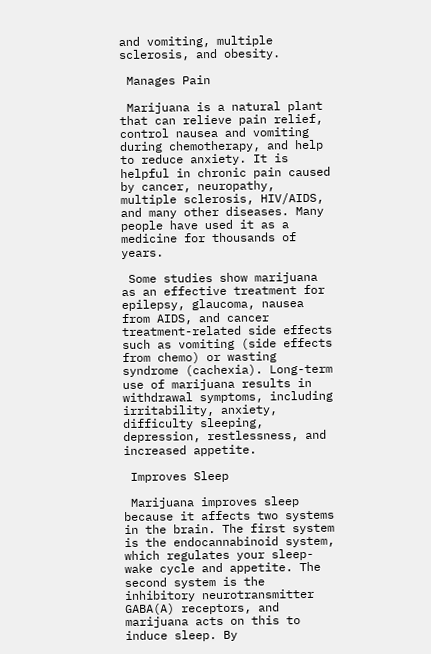and vomiting, multiple sclerosis, and obesity.

 Manages Pain

 Marijuana is a natural plant that can relieve pain relief, control nausea and vomiting during chemotherapy, and help to reduce anxiety. It is helpful in chronic pain caused by cancer, neuropathy, multiple sclerosis, HIV/AIDS, and many other diseases. Many people have used it as a medicine for thousands of years.

 Some studies show marijuana as an effective treatment for epilepsy, glaucoma, nausea from AIDS, and cancer treatment-related side effects such as vomiting (side effects from chemo) or wasting syndrome (cachexia). Long-term use of marijuana results in withdrawal symptoms, including irritability, anxiety, difficulty sleeping, depression, restlessness, and increased appetite.

 Improves Sleep

 Marijuana improves sleep because it affects two systems in the brain. The first system is the endocannabinoid system, which regulates your sleep-wake cycle and appetite. The second system is the inhibitory neurotransmitter GABA(A) receptors, and marijuana acts on this to induce sleep. By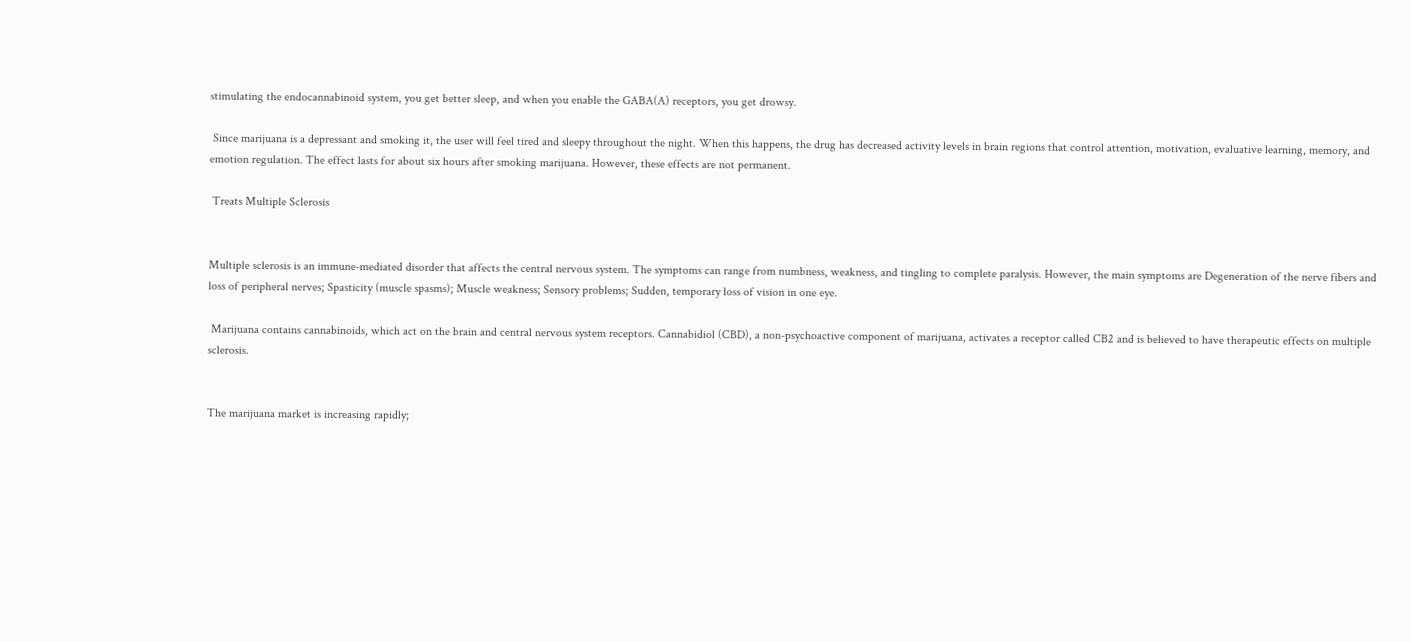stimulating the endocannabinoid system, you get better sleep, and when you enable the GABA(A) receptors, you get drowsy.

 Since marijuana is a depressant and smoking it, the user will feel tired and sleepy throughout the night. When this happens, the drug has decreased activity levels in brain regions that control attention, motivation, evaluative learning, memory, and emotion regulation. The effect lasts for about six hours after smoking marijuana. However, these effects are not permanent.

 Treats Multiple Sclerosis


Multiple sclerosis is an immune-mediated disorder that affects the central nervous system. The symptoms can range from numbness, weakness, and tingling to complete paralysis. However, the main symptoms are Degeneration of the nerve fibers and loss of peripheral nerves; Spasticity (muscle spasms); Muscle weakness; Sensory problems; Sudden, temporary loss of vision in one eye.

 Marijuana contains cannabinoids, which act on the brain and central nervous system receptors. Cannabidiol (CBD), a non-psychoactive component of marijuana, activates a receptor called CB2 and is believed to have therapeutic effects on multiple sclerosis.


The marijuana market is increasing rapidly;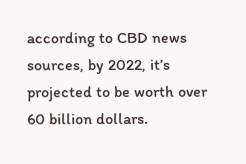according to CBD news sources, by 2022, it’s projected to be worth over 60 billion dollars.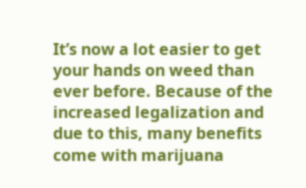It’s now a lot easier to get your hands on weed than ever before. Because of the increased legalization and due to this, many benefits come with marijuana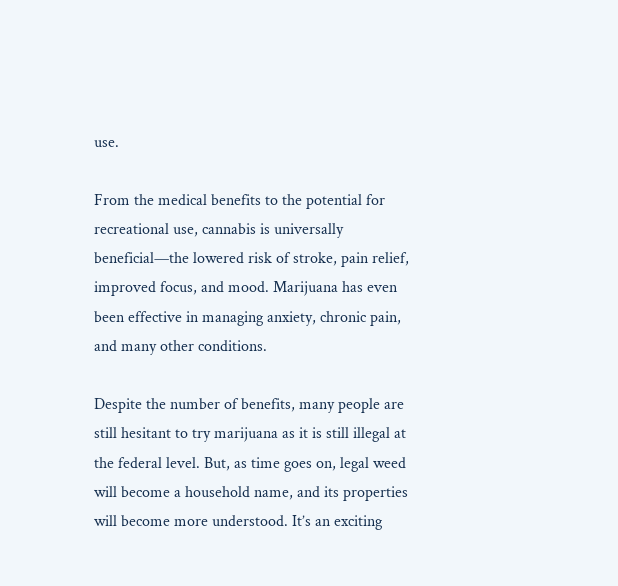use.

From the medical benefits to the potential for recreational use, cannabis is universally beneficial—the lowered risk of stroke, pain relief, improved focus, and mood. Marijuana has even been effective in managing anxiety, chronic pain, and many other conditions.

Despite the number of benefits, many people are still hesitant to try marijuana as it is still illegal at the federal level. But, as time goes on, legal weed will become a household name, and its properties will become more understood. It’s an exciting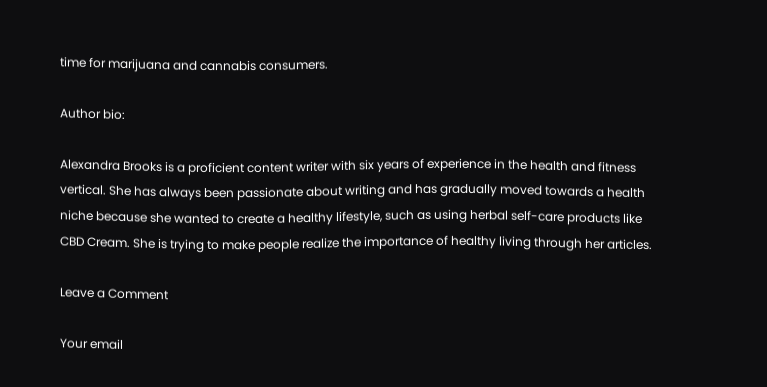time for marijuana and cannabis consumers.

Author bio:

Alexandra Brooks is a proficient content writer with six years of experience in the health and fitness vertical. She has always been passionate about writing and has gradually moved towards a health niche because she wanted to create a healthy lifestyle, such as using herbal self-care products like CBD Cream. She is trying to make people realize the importance of healthy living through her articles.

Leave a Comment

Your email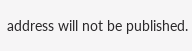address will not be published.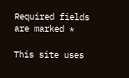Required fields are marked *

This site uses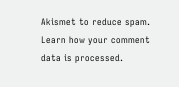Akismet to reduce spam. Learn how your comment data is processed.